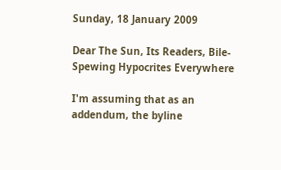Sunday, 18 January 2009

Dear The Sun, Its Readers, Bile-Spewing Hypocrites Everywhere

I'm assuming that as an addendum, the byline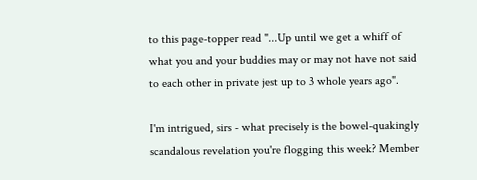to this page-topper read "...Up until we get a whiff of what you and your buddies may or may not have not said to each other in private jest up to 3 whole years ago".

I'm intrigued, sirs - what precisely is the bowel-quakingly scandalous revelation you're flogging this week? Member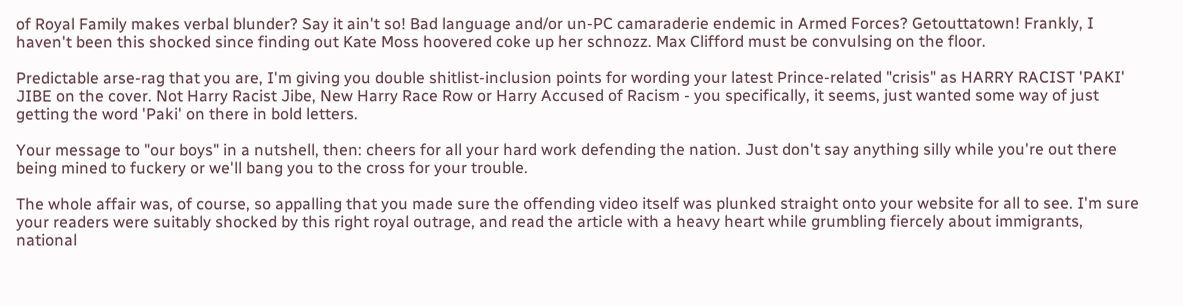of Royal Family makes verbal blunder? Say it ain't so! Bad language and/or un-PC camaraderie endemic in Armed Forces? Getouttatown! Frankly, I haven't been this shocked since finding out Kate Moss hoovered coke up her schnozz. Max Clifford must be convulsing on the floor.

Predictable arse-rag that you are, I'm giving you double shitlist-inclusion points for wording your latest Prince-related "crisis" as HARRY RACIST 'PAKI' JIBE on the cover. Not Harry Racist Jibe, New Harry Race Row or Harry Accused of Racism - you specifically, it seems, just wanted some way of just getting the word 'Paki' on there in bold letters.

Your message to "our boys" in a nutshell, then: cheers for all your hard work defending the nation. Just don't say anything silly while you're out there being mined to fuckery or we'll bang you to the cross for your trouble.

The whole affair was, of course, so appalling that you made sure the offending video itself was plunked straight onto your website for all to see. I'm sure your readers were suitably shocked by this right royal outrage, and read the article with a heavy heart while grumbling fiercely about immigrants, national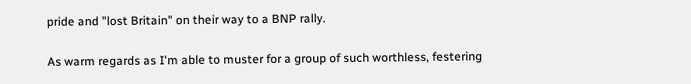pride and "lost Britain" on their way to a BNP rally.

As warm regards as I'm able to muster for a group of such worthless, festering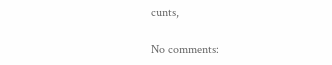cunts,

No comments: